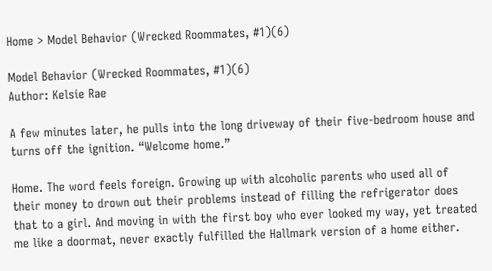Home > Model Behavior (Wrecked Roommates, #1)(6)

Model Behavior (Wrecked Roommates, #1)(6)
Author: Kelsie Rae

A few minutes later, he pulls into the long driveway of their five-bedroom house and turns off the ignition. “Welcome home.”

Home. The word feels foreign. Growing up with alcoholic parents who used all of their money to drown out their problems instead of filling the refrigerator does that to a girl. And moving in with the first boy who ever looked my way, yet treated me like a doormat, never exactly fulfilled the Hallmark version of a home either.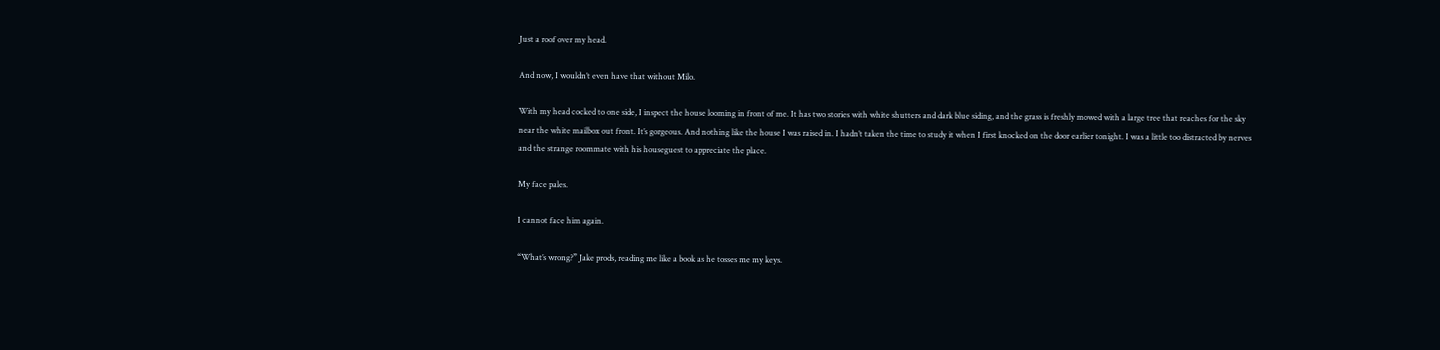Just a roof over my head.

And now, I wouldn’t even have that without Milo.

With my head cocked to one side, I inspect the house looming in front of me. It has two stories with white shutters and dark blue siding, and the grass is freshly mowed with a large tree that reaches for the sky near the white mailbox out front. It’s gorgeous. And nothing like the house I was raised in. I hadn’t taken the time to study it when I first knocked on the door earlier tonight. I was a little too distracted by nerves and the strange roommate with his houseguest to appreciate the place.

My face pales.

I cannot face him again.

“What’s wrong?” Jake prods, reading me like a book as he tosses me my keys.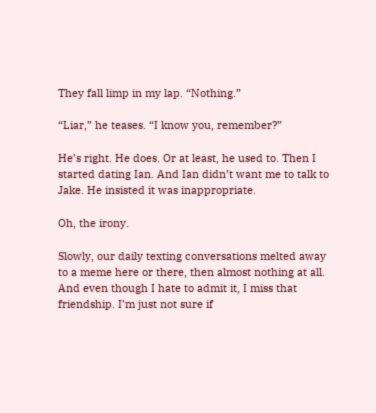They fall limp in my lap. “Nothing.”

“Liar,” he teases. “I know you, remember?”

He’s right. He does. Or at least, he used to. Then I started dating Ian. And Ian didn’t want me to talk to Jake. He insisted it was inappropriate.

Oh, the irony.

Slowly, our daily texting conversations melted away to a meme here or there, then almost nothing at all. And even though I hate to admit it, I miss that friendship. I’m just not sure if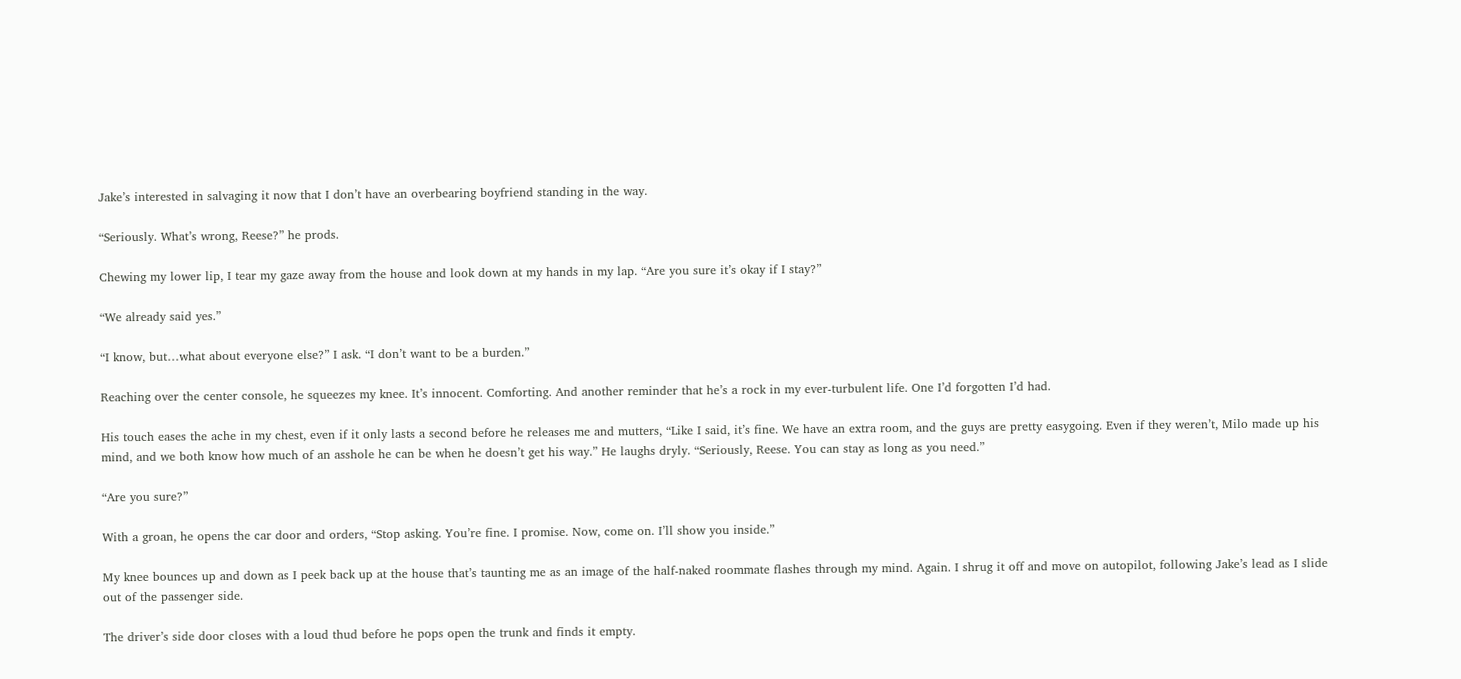Jake’s interested in salvaging it now that I don’t have an overbearing boyfriend standing in the way.

“Seriously. What’s wrong, Reese?” he prods.

Chewing my lower lip, I tear my gaze away from the house and look down at my hands in my lap. “Are you sure it’s okay if I stay?”

“We already said yes.”

“I know, but…what about everyone else?” I ask. “I don’t want to be a burden.”

Reaching over the center console, he squeezes my knee. It’s innocent. Comforting. And another reminder that he’s a rock in my ever-turbulent life. One I’d forgotten I’d had.

His touch eases the ache in my chest, even if it only lasts a second before he releases me and mutters, “Like I said, it’s fine. We have an extra room, and the guys are pretty easygoing. Even if they weren’t, Milo made up his mind, and we both know how much of an asshole he can be when he doesn’t get his way.” He laughs dryly. “Seriously, Reese. You can stay as long as you need.”

“Are you sure?”

With a groan, he opens the car door and orders, “Stop asking. You’re fine. I promise. Now, come on. I’ll show you inside.”

My knee bounces up and down as I peek back up at the house that’s taunting me as an image of the half-naked roommate flashes through my mind. Again. I shrug it off and move on autopilot, following Jake’s lead as I slide out of the passenger side.

The driver’s side door closes with a loud thud before he pops open the trunk and finds it empty.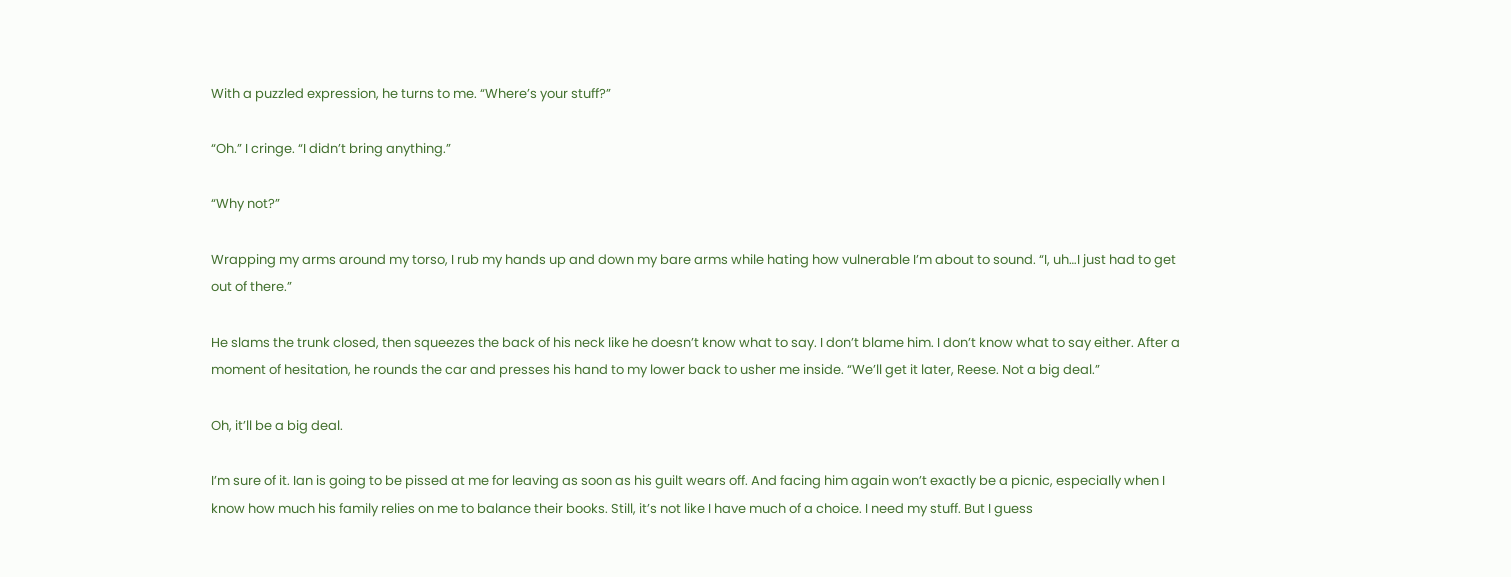With a puzzled expression, he turns to me. “Where’s your stuff?”

“Oh.” I cringe. “I didn’t bring anything.”

“Why not?”

Wrapping my arms around my torso, I rub my hands up and down my bare arms while hating how vulnerable I’m about to sound. “I, uh…I just had to get out of there.”

He slams the trunk closed, then squeezes the back of his neck like he doesn’t know what to say. I don’t blame him. I don’t know what to say either. After a moment of hesitation, he rounds the car and presses his hand to my lower back to usher me inside. “We’ll get it later, Reese. Not a big deal.”

Oh, it’ll be a big deal.

I’m sure of it. Ian is going to be pissed at me for leaving as soon as his guilt wears off. And facing him again won’t exactly be a picnic, especially when I know how much his family relies on me to balance their books. Still, it’s not like I have much of a choice. I need my stuff. But I guess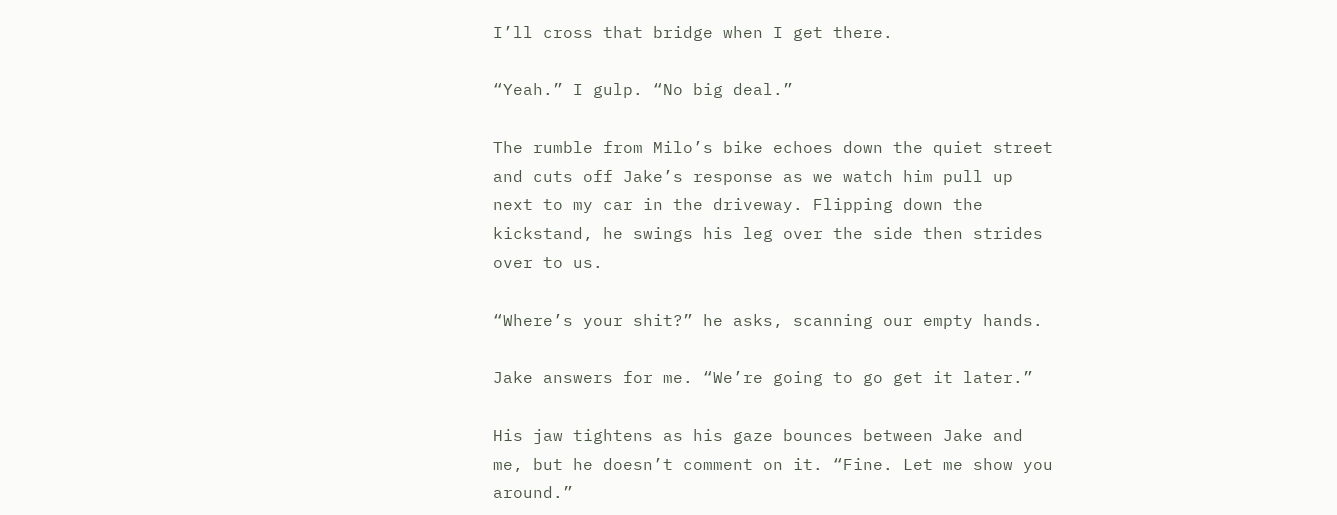I’ll cross that bridge when I get there.

“Yeah.” I gulp. “No big deal.”

The rumble from Milo’s bike echoes down the quiet street and cuts off Jake’s response as we watch him pull up next to my car in the driveway. Flipping down the kickstand, he swings his leg over the side then strides over to us.

“Where’s your shit?” he asks, scanning our empty hands.

Jake answers for me. “We’re going to go get it later.”

His jaw tightens as his gaze bounces between Jake and me, but he doesn’t comment on it. “Fine. Let me show you around.”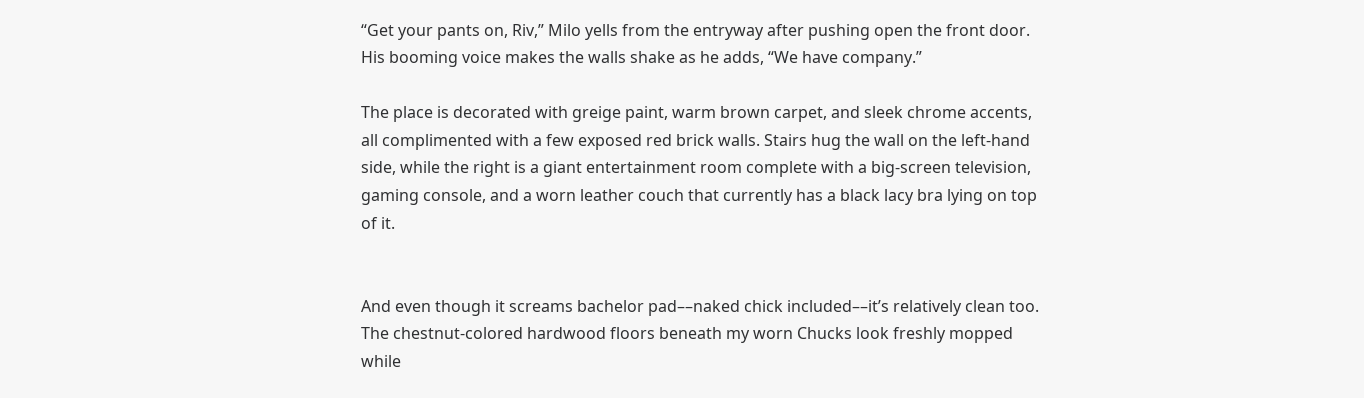“Get your pants on, Riv,” Milo yells from the entryway after pushing open the front door. His booming voice makes the walls shake as he adds, “We have company.”

The place is decorated with greige paint, warm brown carpet, and sleek chrome accents, all complimented with a few exposed red brick walls. Stairs hug the wall on the left-hand side, while the right is a giant entertainment room complete with a big-screen television, gaming console, and a worn leather couch that currently has a black lacy bra lying on top of it.


And even though it screams bachelor pad––naked chick included––it’s relatively clean too. The chestnut-colored hardwood floors beneath my worn Chucks look freshly mopped while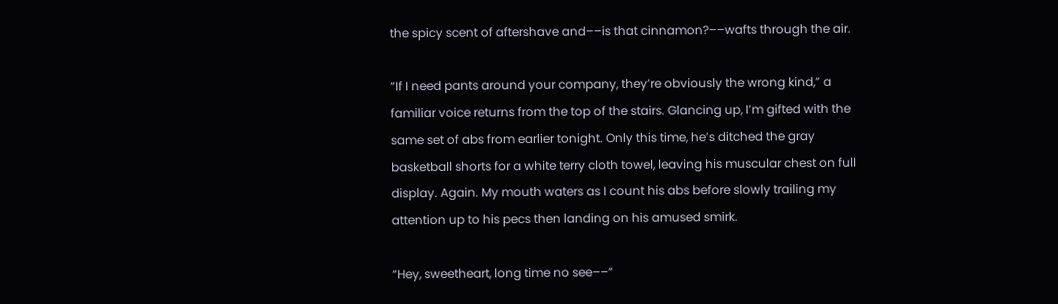the spicy scent of aftershave and––is that cinnamon?––wafts through the air.

“If I need pants around your company, they’re obviously the wrong kind,” a familiar voice returns from the top of the stairs. Glancing up, I’m gifted with the same set of abs from earlier tonight. Only this time, he’s ditched the gray basketball shorts for a white terry cloth towel, leaving his muscular chest on full display. Again. My mouth waters as I count his abs before slowly trailing my attention up to his pecs then landing on his amused smirk.

“Hey, sweetheart, long time no see––”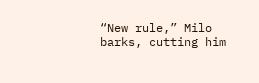“New rule,” Milo barks, cutting him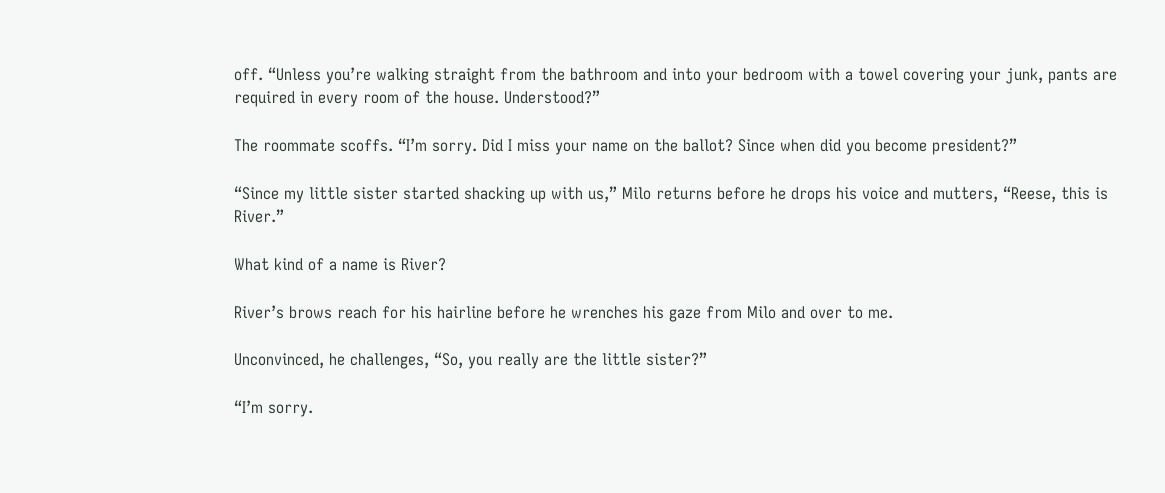off. “Unless you’re walking straight from the bathroom and into your bedroom with a towel covering your junk, pants are required in every room of the house. Understood?”

The roommate scoffs. “I’m sorry. Did I miss your name on the ballot? Since when did you become president?”

“Since my little sister started shacking up with us,” Milo returns before he drops his voice and mutters, “Reese, this is River.”

What kind of a name is River?

River’s brows reach for his hairline before he wrenches his gaze from Milo and over to me.

Unconvinced, he challenges, “So, you really are the little sister?”

“I’m sorry.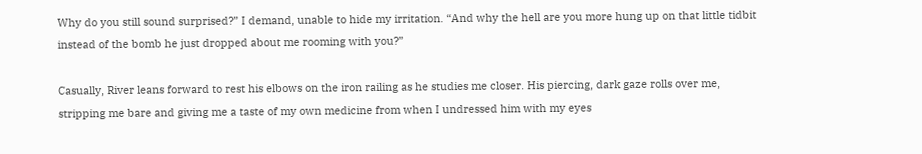Why do you still sound surprised?” I demand, unable to hide my irritation. “And why the hell are you more hung up on that little tidbit instead of the bomb he just dropped about me rooming with you?”

Casually, River leans forward to rest his elbows on the iron railing as he studies me closer. His piercing, dark gaze rolls over me, stripping me bare and giving me a taste of my own medicine from when I undressed him with my eyes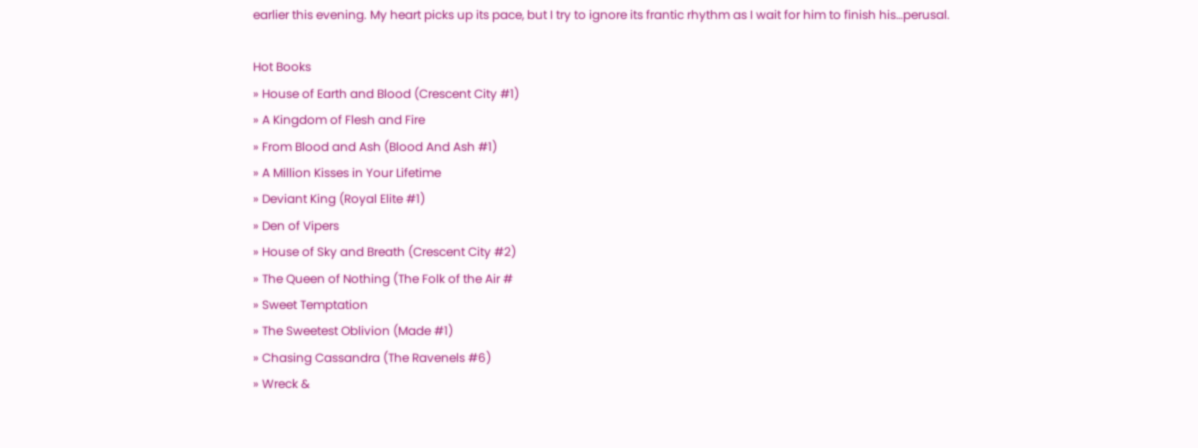earlier this evening. My heart picks up its pace, but I try to ignore its frantic rhythm as I wait for him to finish his…perusal.

Hot Books
» House of Earth and Blood (Crescent City #1)
» A Kingdom of Flesh and Fire
» From Blood and Ash (Blood And Ash #1)
» A Million Kisses in Your Lifetime
» Deviant King (Royal Elite #1)
» Den of Vipers
» House of Sky and Breath (Crescent City #2)
» The Queen of Nothing (The Folk of the Air #
» Sweet Temptation
» The Sweetest Oblivion (Made #1)
» Chasing Cassandra (The Ravenels #6)
» Wreck &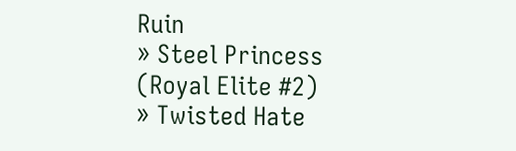Ruin
» Steel Princess (Royal Elite #2)
» Twisted Hate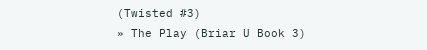(Twisted #3)
» The Play (Briar U Book 3)